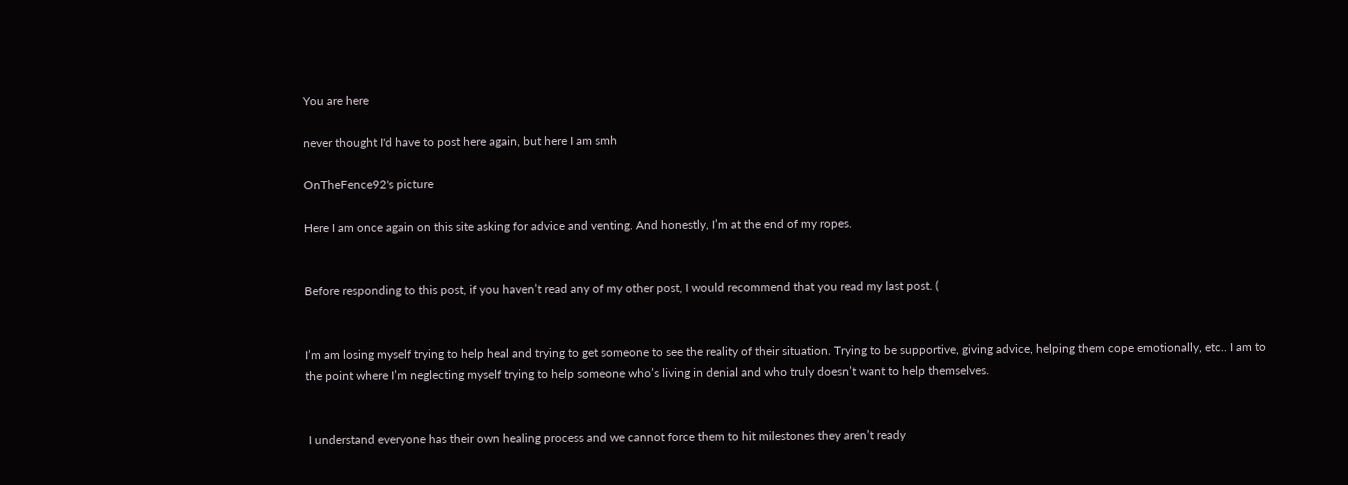You are here

never thought I'd have to post here again, but here I am smh

OnTheFence92's picture

Here I am once again on this site asking for advice and venting. And honestly, I’m at the end of my ropes.


Before responding to this post, if you haven’t read any of my other post, I would recommend that you read my last post. (


I’m am losing myself trying to help heal and trying to get someone to see the reality of their situation. Trying to be supportive, giving advice, helping them cope emotionally, etc.. I am to the point where I’m neglecting myself trying to help someone who’s living in denial and who truly doesn’t want to help themselves.


 I understand everyone has their own healing process and we cannot force them to hit milestones they aren’t ready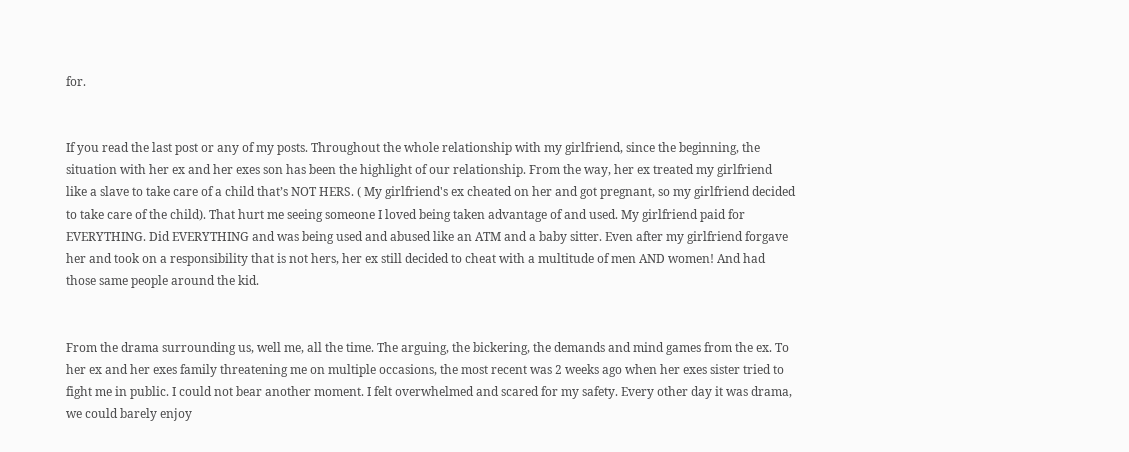for.


If you read the last post or any of my posts. Throughout the whole relationship with my girlfriend, since the beginning, the situation with her ex and her exes son has been the highlight of our relationship. From the way, her ex treated my girlfriend like a slave to take care of a child that’s NOT HERS. ( My girlfriend's ex cheated on her and got pregnant, so my girlfriend decided to take care of the child). That hurt me seeing someone I loved being taken advantage of and used. My girlfriend paid for EVERYTHING. Did EVERYTHING and was being used and abused like an ATM and a baby sitter. Even after my girlfriend forgave her and took on a responsibility that is not hers, her ex still decided to cheat with a multitude of men AND women! And had those same people around the kid.


From the drama surrounding us, well me, all the time. The arguing, the bickering, the demands and mind games from the ex. To her ex and her exes family threatening me on multiple occasions, the most recent was 2 weeks ago when her exes sister tried to fight me in public. I could not bear another moment. I felt overwhelmed and scared for my safety. Every other day it was drama, we could barely enjoy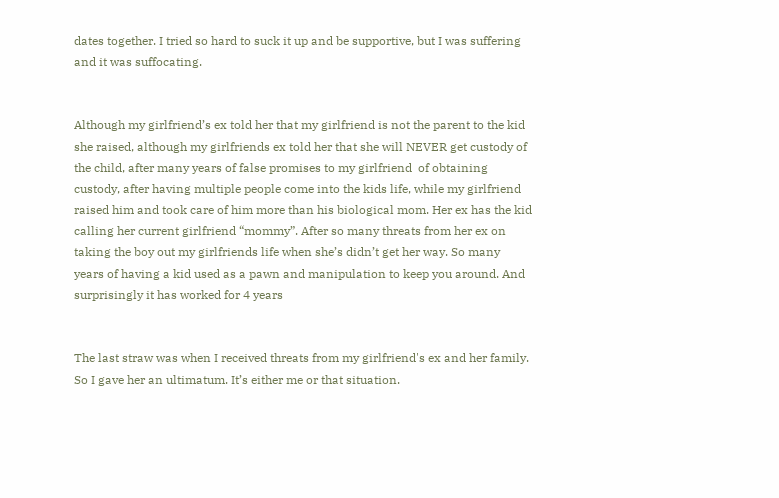dates together. I tried so hard to suck it up and be supportive, but I was suffering and it was suffocating.


Although my girlfriend’s ex told her that my girlfriend is not the parent to the kid she raised, although my girlfriends ex told her that she will NEVER get custody of the child, after many years of false promises to my girlfriend  of obtaining custody, after having multiple people come into the kids life, while my girlfriend raised him and took care of him more than his biological mom. Her ex has the kid calling her current girlfriend “mommy”. After so many threats from her ex on taking the boy out my girlfriends life when she’s didn’t get her way. So many years of having a kid used as a pawn and manipulation to keep you around. And surprisingly it has worked for 4 years


The last straw was when I received threats from my girlfriend's ex and her family. So I gave her an ultimatum. It’s either me or that situation.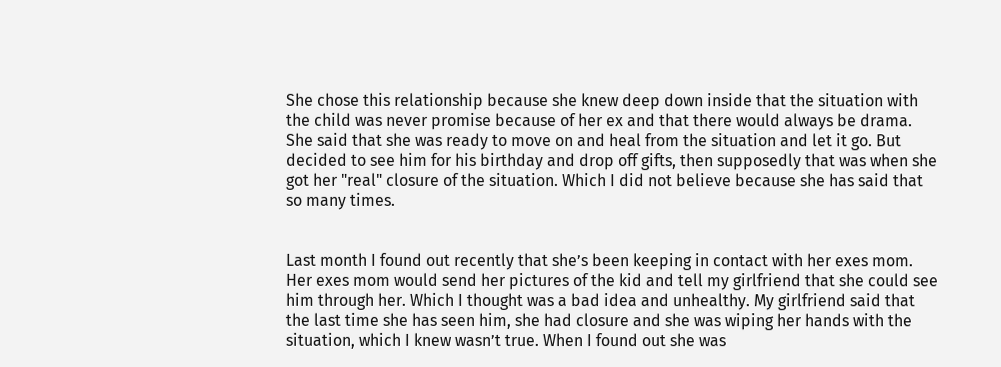She chose this relationship because she knew deep down inside that the situation with the child was never promise because of her ex and that there would always be drama. She said that she was ready to move on and heal from the situation and let it go. But decided to see him for his birthday and drop off gifts, then supposedly that was when she got her "real" closure of the situation. Which I did not believe because she has said that so many times.


Last month I found out recently that she’s been keeping in contact with her exes mom. Her exes mom would send her pictures of the kid and tell my girlfriend that she could see him through her. Which I thought was a bad idea and unhealthy. My girlfriend said that the last time she has seen him, she had closure and she was wiping her hands with the situation, which I knew wasn’t true. When I found out she was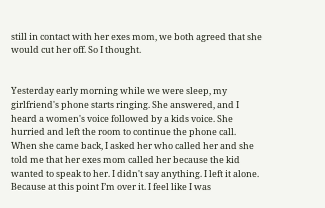still in contact with her exes mom, we both agreed that she would cut her off. So I thought.


Yesterday early morning while we were sleep, my girlfriend's phone starts ringing. She answered, and I heard a women's voice followed by a kids voice. She hurried and left the room to continue the phone call. When she came back, I asked her who called her and she told me that her exes mom called her because the kid wanted to speak to her. I didn't say anything. I left it alone. Because at this point I’m over it. I feel like I was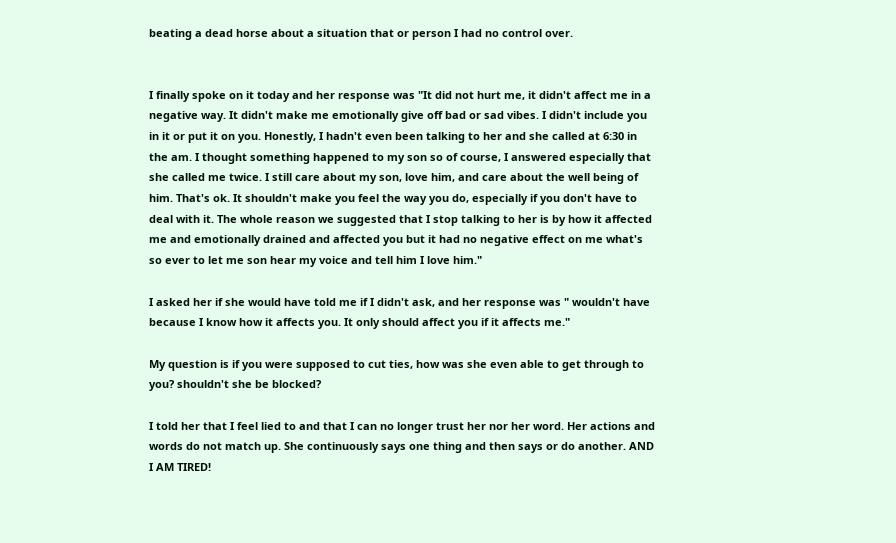beating a dead horse about a situation that or person I had no control over.


I finally spoke on it today and her response was "It did not hurt me, it didn't affect me in a negative way. It didn't make me emotionally give off bad or sad vibes. I didn't include you in it or put it on you. Honestly, I hadn't even been talking to her and she called at 6:30 in the am. I thought something happened to my son so of course, I answered especially that she called me twice. I still care about my son, love him, and care about the well being of him. That's ok. It shouldn't make you feel the way you do, especially if you don't have to deal with it. The whole reason we suggested that I stop talking to her is by how it affected me and emotionally drained and affected you but it had no negative effect on me what's so ever to let me son hear my voice and tell him I love him."

I asked her if she would have told me if I didn't ask, and her response was " wouldn't have because I know how it affects you. It only should affect you if it affects me."

My question is if you were supposed to cut ties, how was she even able to get through to you? shouldn't she be blocked?

I told her that I feel lied to and that I can no longer trust her nor her word. Her actions and words do not match up. She continuously says one thing and then says or do another. AND I AM TIRED!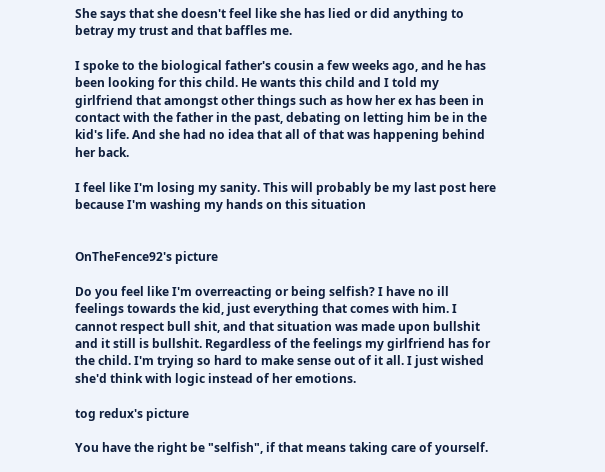She says that she doesn't feel like she has lied or did anything to betray my trust and that baffles me.

I spoke to the biological father's cousin a few weeks ago, and he has been looking for this child. He wants this child and I told my girlfriend that amongst other things such as how her ex has been in contact with the father in the past, debating on letting him be in the kid's life. And she had no idea that all of that was happening behind her back.

I feel like I'm losing my sanity. This will probably be my last post here because I'm washing my hands on this situation


OnTheFence92's picture

Do you feel like I'm overreacting or being selfish? I have no ill feelings towards the kid, just everything that comes with him. I cannot respect bull shit, and that situation was made upon bullshit and it still is bullshit. Regardless of the feelings my girlfriend has for the child. I'm trying so hard to make sense out of it all. I just wished she'd think with logic instead of her emotions.

tog redux's picture

You have the right be "selfish", if that means taking care of yourself.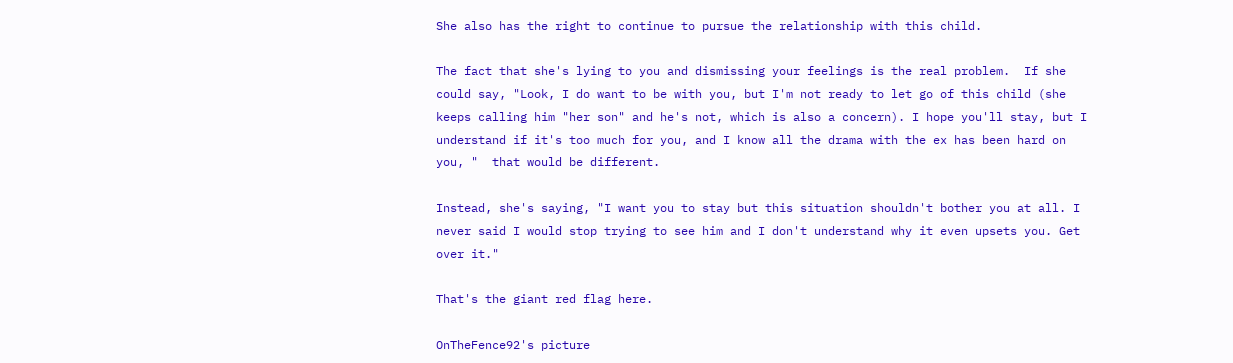She also has the right to continue to pursue the relationship with this child.

The fact that she's lying to you and dismissing your feelings is the real problem.  If she could say, "Look, I do want to be with you, but I'm not ready to let go of this child (she keeps calling him "her son" and he's not, which is also a concern). I hope you'll stay, but I understand if it's too much for you, and I know all the drama with the ex has been hard on you, "  that would be different.

Instead, she's saying, "I want you to stay but this situation shouldn't bother you at all. I never said I would stop trying to see him and I don't understand why it even upsets you. Get over it."

That's the giant red flag here.

OnTheFence92's picture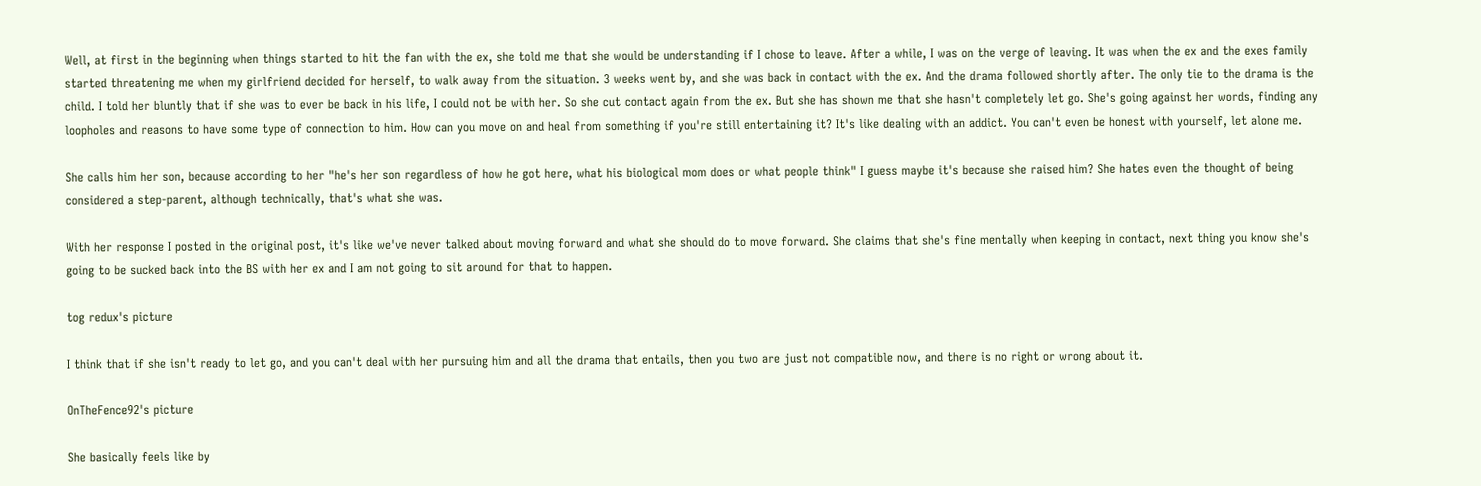Well, at first in the beginning when things started to hit the fan with the ex, she told me that she would be understanding if I chose to leave. After a while, I was on the verge of leaving. It was when the ex and the exes family started threatening me when my girlfriend decided for herself, to walk away from the situation. 3 weeks went by, and she was back in contact with the ex. And the drama followed shortly after. The only tie to the drama is the child. I told her bluntly that if she was to ever be back in his life, I could not be with her. So she cut contact again from the ex. But she has shown me that she hasn't completely let go. She's going against her words, finding any loopholes and reasons to have some type of connection to him. How can you move on and heal from something if you're still entertaining it? It's like dealing with an addict. You can't even be honest with yourself, let alone me.

She calls him her son, because according to her "he's her son regardless of how he got here, what his biological mom does or what people think" I guess maybe it's because she raised him? She hates even the thought of being considered a step-parent, although technically, that's what she was.

With her response I posted in the original post, it's like we've never talked about moving forward and what she should do to move forward. She claims that she's fine mentally when keeping in contact, next thing you know she's going to be sucked back into the BS with her ex and I am not going to sit around for that to happen.

tog redux's picture

I think that if she isn't ready to let go, and you can't deal with her pursuing him and all the drama that entails, then you two are just not compatible now, and there is no right or wrong about it.

OnTheFence92's picture

She basically feels like by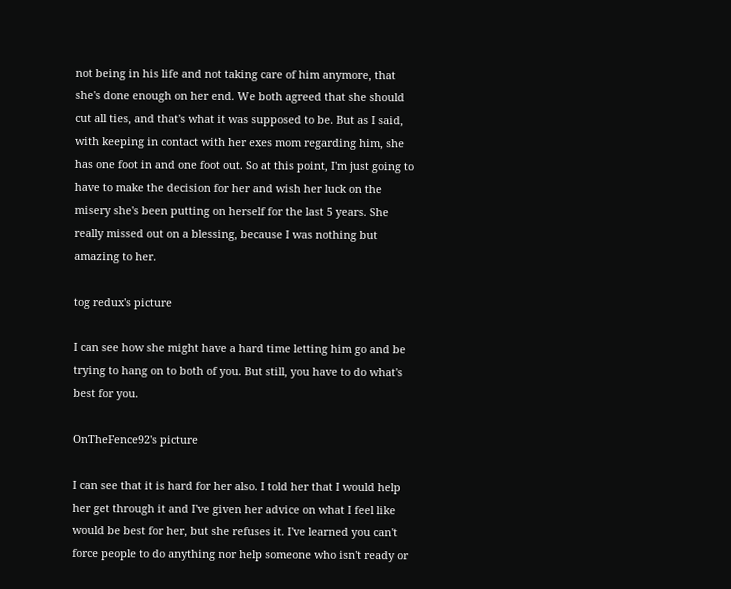not being in his life and not taking care of him anymore, that she's done enough on her end. We both agreed that she should cut all ties, and that's what it was supposed to be. But as I said, with keeping in contact with her exes mom regarding him, she has one foot in and one foot out. So at this point, I'm just going to have to make the decision for her and wish her luck on the misery she's been putting on herself for the last 5 years. She really missed out on a blessing, because I was nothing but amazing to her.

tog redux's picture

I can see how she might have a hard time letting him go and be trying to hang on to both of you. But still, you have to do what's best for you.

OnTheFence92's picture

I can see that it is hard for her also. I told her that I would help her get through it and I've given her advice on what I feel like would be best for her, but she refuses it. I've learned you can't force people to do anything nor help someone who isn't ready or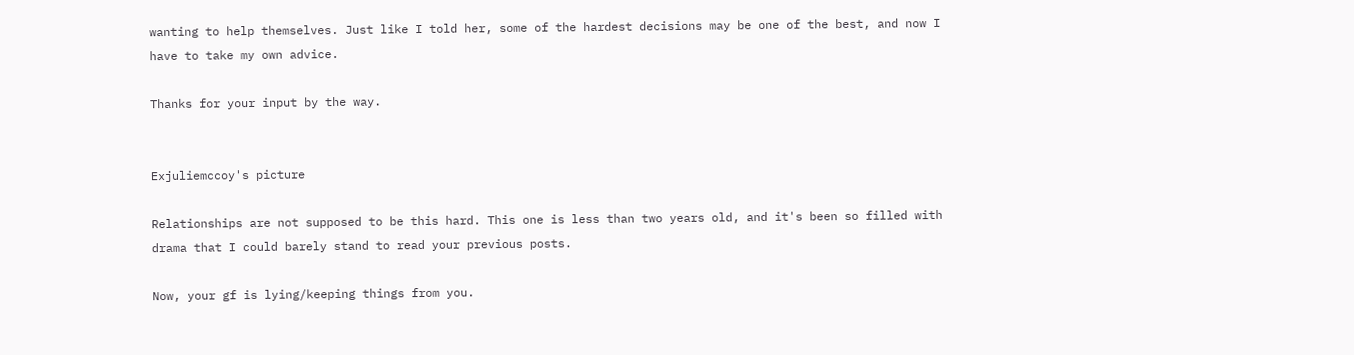wanting to help themselves. Just like I told her, some of the hardest decisions may be one of the best, and now I have to take my own advice.

Thanks for your input by the way.


Exjuliemccoy's picture

Relationships are not supposed to be this hard. This one is less than two years old, and it's been so filled with drama that I could barely stand to read your previous posts.

Now, your gf is lying/keeping things from you.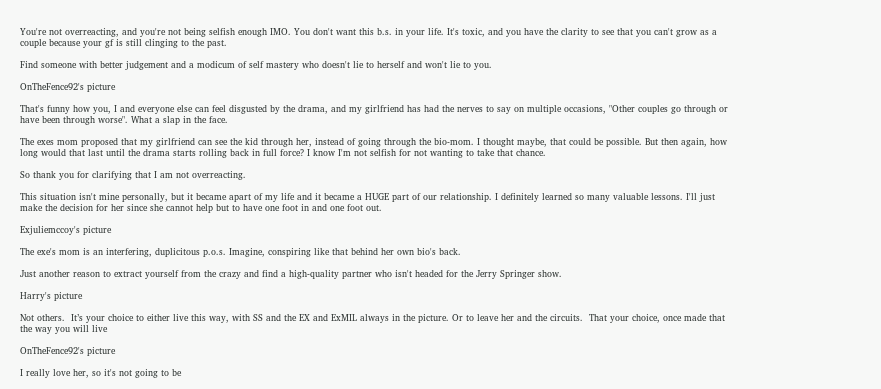You're not overreacting, and you're not being selfish enough IMO. You don't want this b.s. in your life. It's toxic, and you have the clarity to see that you can't grow as a couple because your gf is still clinging to the past.

Find someone with better judgement and a modicum of self mastery who doesn't lie to herself and won't lie to you.

OnTheFence92's picture

That's funny how you, I and everyone else can feel disgusted by the drama, and my girlfriend has had the nerves to say on multiple occasions, "Other couples go through or have been through worse". What a slap in the face.

The exes mom proposed that my girlfriend can see the kid through her, instead of going through the bio-mom. I thought maybe, that could be possible. But then again, how long would that last until the drama starts rolling back in full force? I know I'm not selfish for not wanting to take that chance.

So thank you for clarifying that I am not overreacting.

This situation isn't mine personally, but it became apart of my life and it became a HUGE part of our relationship. I definitely learned so many valuable lessons. I'll just make the decision for her since she cannot help but to have one foot in and one foot out.

Exjuliemccoy's picture

The exe's mom is an interfering, duplicitous p.o.s. Imagine, conspiring like that behind her own bio's back.

Just another reason to extract yourself from the crazy and find a high-quality partner who isn't headed for the Jerry Springer show.

Harry's picture

Not others.  It’s your choice to either live this way, with SS and the EX and ExMIL always in the picture. Or to leave her and the circuits.  That your choice, once made that the way you will live

OnTheFence92's picture

I really love her, so it's not going to be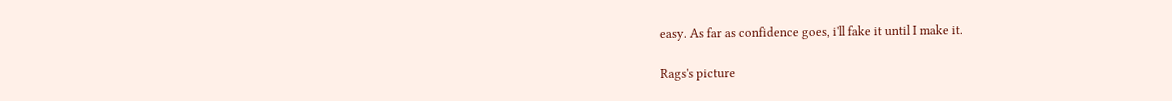easy. As far as confidence goes, i'll fake it until I make it.

Rags's picture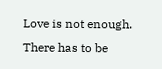Love is not enough. There has to be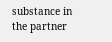substance in the partner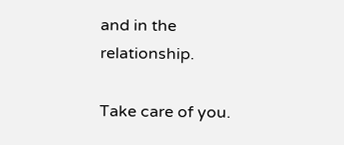and in the relationship.

Take care of you.